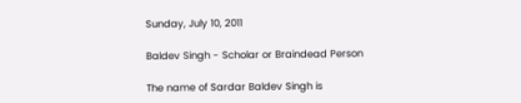Sunday, July 10, 2011

Baldev Singh - Scholar or Braindead Person

The name of Sardar Baldev Singh is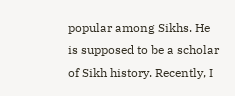popular among Sikhs. He is supposed to be a scholar of Sikh history. Recently, I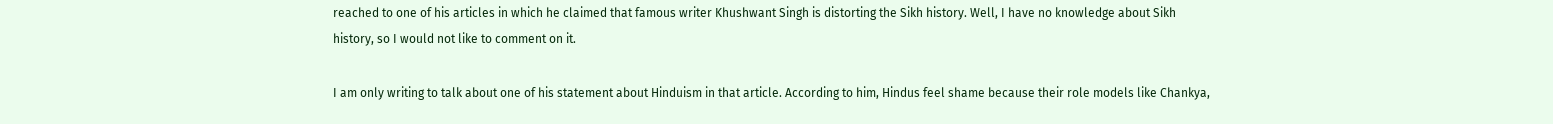reached to one of his articles in which he claimed that famous writer Khushwant Singh is distorting the Sikh history. Well, I have no knowledge about Sikh history, so I would not like to comment on it.

I am only writing to talk about one of his statement about Hinduism in that article. According to him, Hindus feel shame because their role models like Chankya,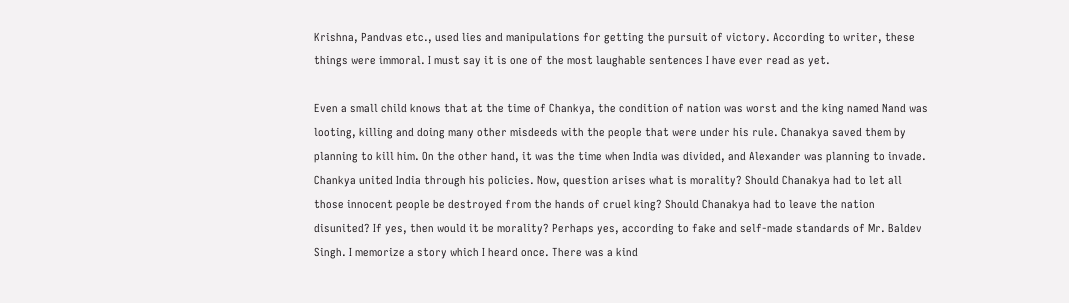Krishna, Pandvas etc., used lies and manipulations for getting the pursuit of victory. According to writer, these things were immoral. I must say it is one of the most laughable sentences I have ever read as yet.

Even a small child knows that at the time of Chankya, the condition of nation was worst and the king named Nand was looting, killing and doing many other misdeeds with the people that were under his rule. Chanakya saved them by planning to kill him. On the other hand, it was the time when India was divided, and Alexander was planning to invade. Chankya united India through his policies. Now, question arises what is morality? Should Chanakya had to let all those innocent people be destroyed from the hands of cruel king? Should Chanakya had to leave the nation disunited? If yes, then would it be morality? Perhaps yes, according to fake and self-made standards of Mr. Baldev Singh. I memorize a story which I heard once. There was a kind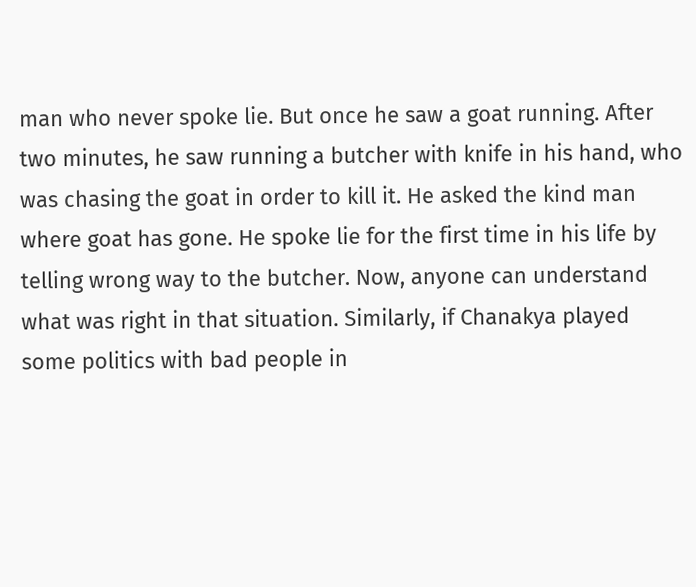man who never spoke lie. But once he saw a goat running. After two minutes, he saw running a butcher with knife in his hand, who was chasing the goat in order to kill it. He asked the kind man where goat has gone. He spoke lie for the first time in his life by telling wrong way to the butcher. Now, anyone can understand what was right in that situation. Similarly, if Chanakya played some politics with bad people in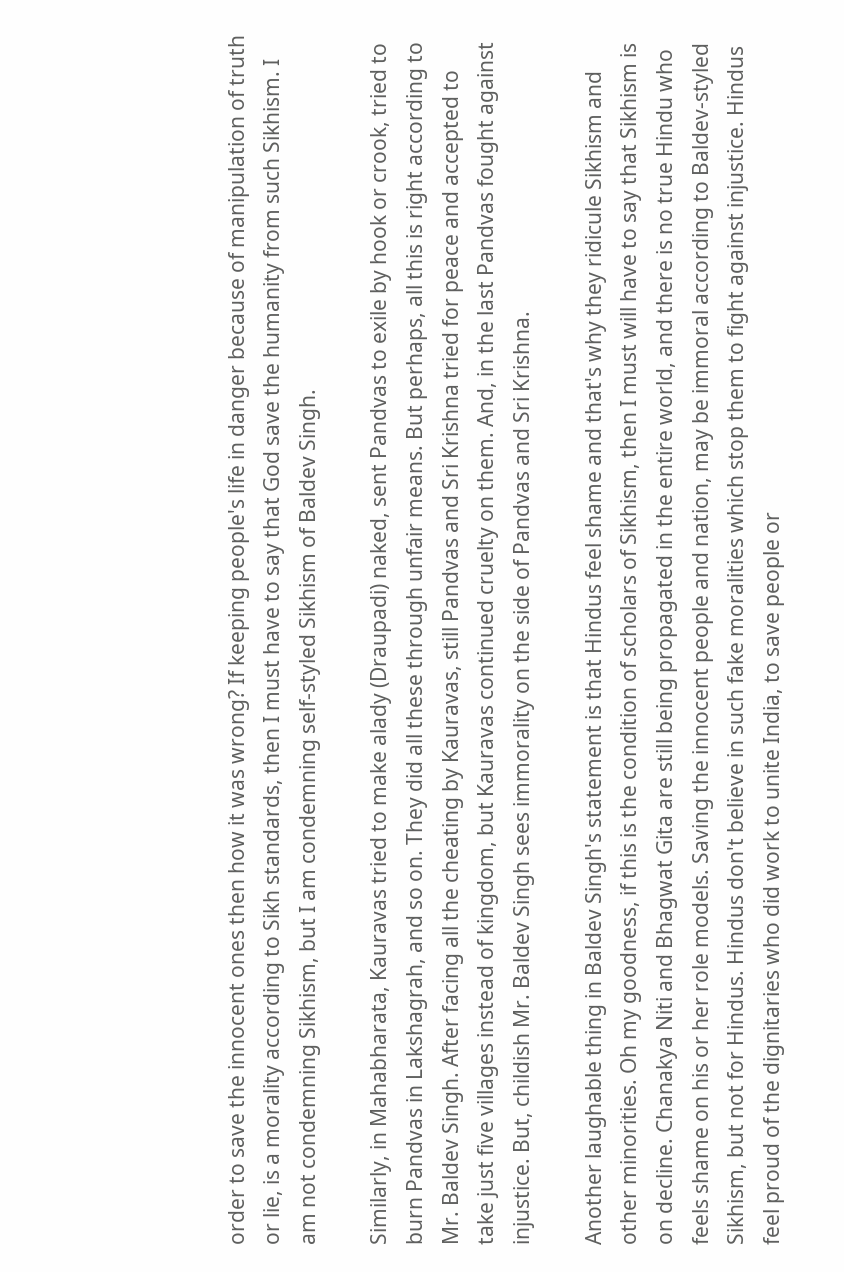order to save the innocent ones then how it was wrong? If keeping people's life in danger because of manipulation of truth or lie, is a morality according to Sikh standards, then I must have to say that God save the humanity from such Sikhism. I am not condemning Sikhism, but I am condemning self-styled Sikhism of Baldev Singh.

Similarly, in Mahabharata, Kauravas tried to make alady (Draupadi) naked, sent Pandvas to exile by hook or crook, tried to burn Pandvas in Lakshagrah, and so on. They did all these through unfair means. But perhaps, all this is right according to Mr. Baldev Singh. After facing all the cheating by Kauravas, still Pandvas and Sri Krishna tried for peace and accepted to take just five villages instead of kingdom, but Kauravas continued cruelty on them. And, in the last Pandvas fought against injustice. But, childish Mr. Baldev Singh sees immorality on the side of Pandvas and Sri Krishna.

Another laughable thing in Baldev Singh's statement is that Hindus feel shame and that's why they ridicule Sikhism and other minorities. Oh my goodness, if this is the condition of scholars of Sikhism, then I must will have to say that Sikhism is on decline. Chanakya Niti and Bhagwat Gita are still being propagated in the entire world, and there is no true Hindu who feels shame on his or her role models. Saving the innocent people and nation, may be immoral according to Baldev-styled Sikhism, but not for Hindus. Hindus don't believe in such fake moralities which stop them to fight against injustice. Hindus feel proud of the dignitaries who did work to unite India, to save people or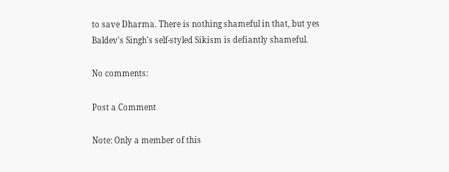to save Dharma. There is nothing shameful in that, but yes Baldev's Singh's self-styled Sikism is defiantly shameful.

No comments:

Post a Comment

Note: Only a member of this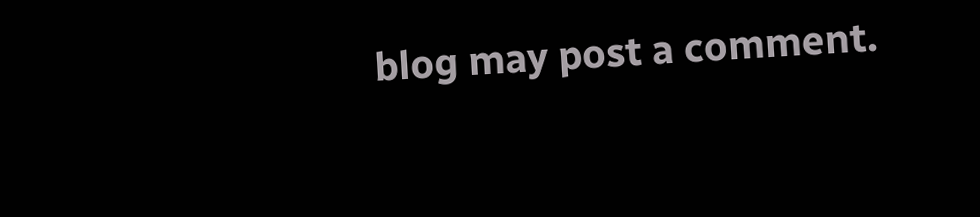blog may post a comment.